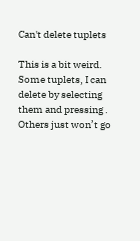Can't delete tuplets

This is a bit weird. Some tuplets, I can delete by selecting them and pressing . Others just won’t go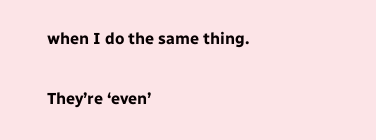when I do the same thing.

They’re ‘even’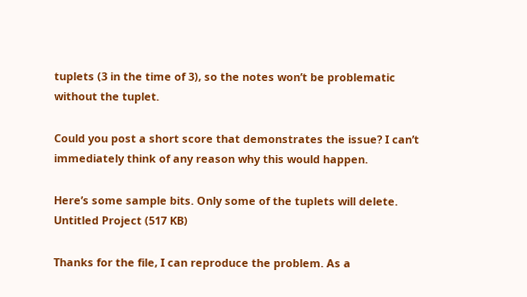tuplets (3 in the time of 3), so the notes won’t be problematic without the tuplet.

Could you post a short score that demonstrates the issue? I can’t immediately think of any reason why this would happen.

Here’s some sample bits. Only some of the tuplets will delete.
Untitled Project (517 KB)

Thanks for the file, I can reproduce the problem. As a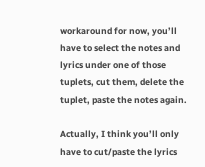workaround for now, you’ll have to select the notes and lyrics under one of those tuplets, cut them, delete the tuplet, paste the notes again.

Actually, I think you’ll only have to cut/paste the lyrics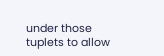under those tuplets to allow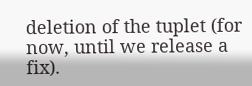deletion of the tuplet (for now, until we release a fix).